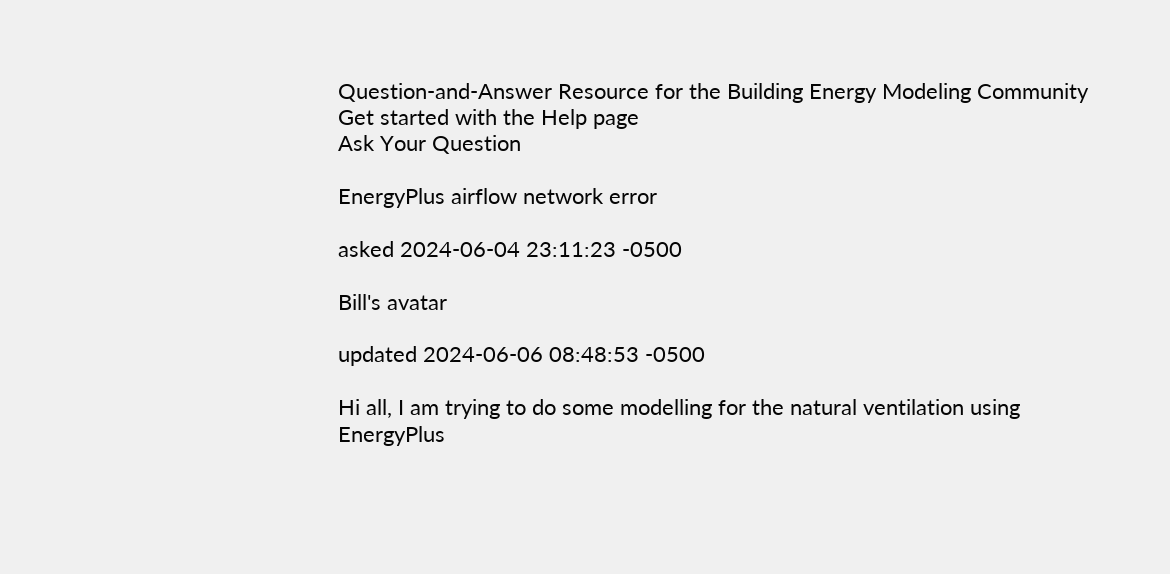Question-and-Answer Resource for the Building Energy Modeling Community
Get started with the Help page
Ask Your Question

EnergyPlus airflow network error

asked 2024-06-04 23:11:23 -0500

Bill's avatar

updated 2024-06-06 08:48:53 -0500

Hi all, I am trying to do some modelling for the natural ventilation using EnergyPlus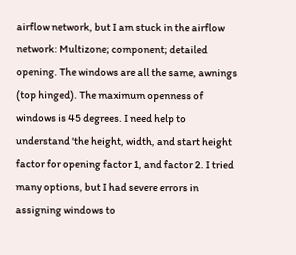airflow network, but I am stuck in the airflow network: Multizone; component; detailed opening. The windows are all the same, awnings (top hinged). The maximum openness of windows is 45 degrees. I need help to understand 'the height, width, and start height factor for opening factor 1, and factor 2. I tried many options, but I had severe errors in assigning windows to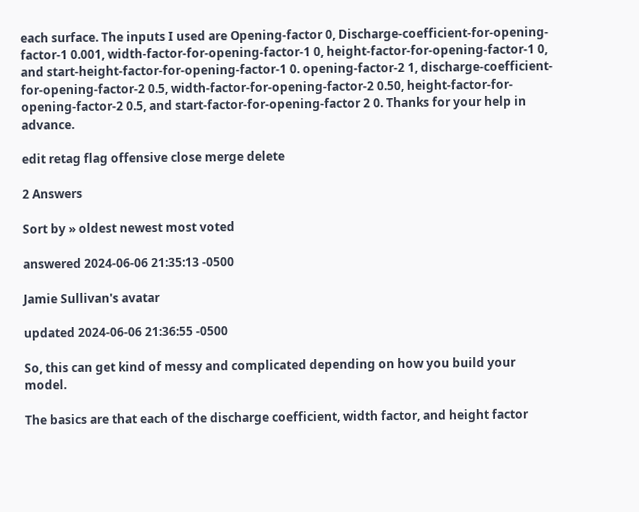each surface. The inputs I used are Opening-factor 0, Discharge-coefficient-for-opening-factor-1 0.001, width-factor-for-opening-factor-1 0, height-factor-for-opening-factor-1 0, and start-height-factor-for-opening-factor-1 0. opening-factor-2 1, discharge-coefficient-for-opening-factor-2 0.5, width-factor-for-opening-factor-2 0.50, height-factor-for-opening-factor-2 0.5, and start-factor-for-opening-factor 2 0. Thanks for your help in advance.

edit retag flag offensive close merge delete

2 Answers

Sort by » oldest newest most voted

answered 2024-06-06 21:35:13 -0500

Jamie Sullivan's avatar

updated 2024-06-06 21:36:55 -0500

So, this can get kind of messy and complicated depending on how you build your model.

The basics are that each of the discharge coefficient, width factor, and height factor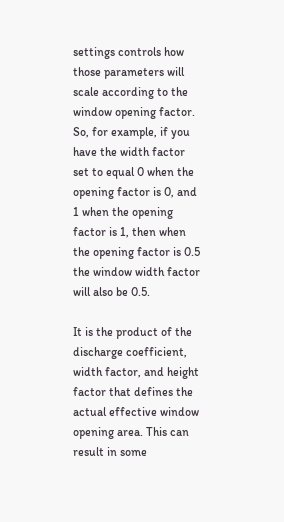settings controls how those parameters will scale according to the window opening factor. So, for example, if you have the width factor set to equal 0 when the opening factor is 0, and 1 when the opening factor is 1, then when the opening factor is 0.5 the window width factor will also be 0.5.

It is the product of the discharge coefficient, width factor, and height factor that defines the actual effective window opening area. This can result in some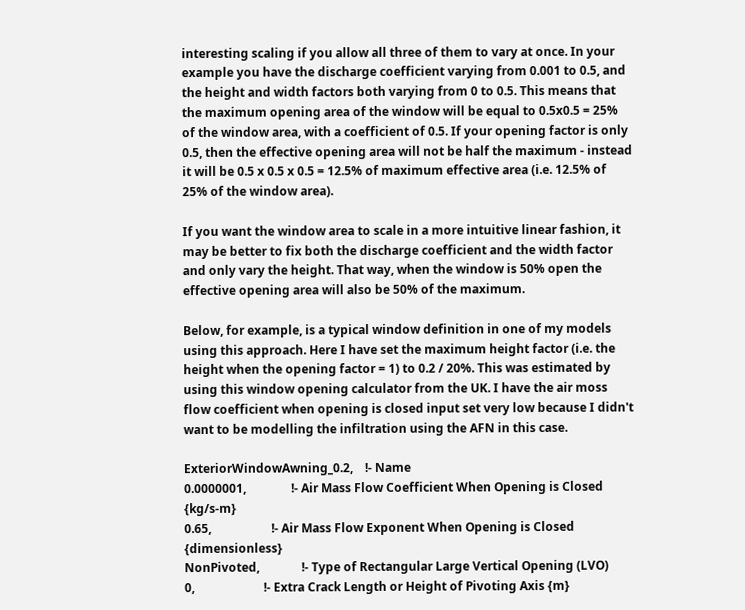interesting scaling if you allow all three of them to vary at once. In your example you have the discharge coefficient varying from 0.001 to 0.5, and the height and width factors both varying from 0 to 0.5. This means that the maximum opening area of the window will be equal to 0.5x0.5 = 25% of the window area, with a coefficient of 0.5. If your opening factor is only 0.5, then the effective opening area will not be half the maximum - instead it will be 0.5 x 0.5 x 0.5 = 12.5% of maximum effective area (i.e. 12.5% of 25% of the window area).

If you want the window area to scale in a more intuitive linear fashion, it may be better to fix both the discharge coefficient and the width factor and only vary the height. That way, when the window is 50% open the effective opening area will also be 50% of the maximum.

Below, for example, is a typical window definition in one of my models using this approach. Here I have set the maximum height factor (i.e. the height when the opening factor = 1) to 0.2 / 20%. This was estimated by using this window opening calculator from the UK. I have the air moss flow coefficient when opening is closed input set very low because I didn't want to be modelling the infiltration using the AFN in this case.

ExteriorWindowAwning_0.2,    !- Name
0.0000001,               !- Air Mass Flow Coefficient When Opening is Closed {kg/s-m}
0.65,                    !- Air Mass Flow Exponent When Opening is Closed {dimensionless}
NonPivoted,              !- Type of Rectangular Large Vertical Opening (LVO)
0,                       !- Extra Crack Length or Height of Pivoting Axis {m}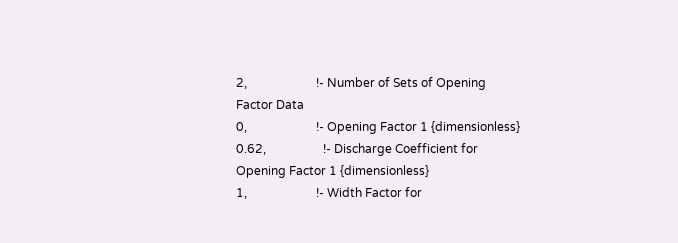2,                       !- Number of Sets of Opening Factor Data
0,                       !- Opening Factor 1 {dimensionless}
0.62,                   !- Discharge Coefficient for Opening Factor 1 {dimensionless}
1,                       !- Width Factor for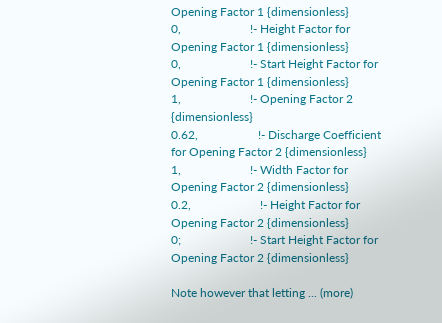Opening Factor 1 {dimensionless}
0,                       !- Height Factor for Opening Factor 1 {dimensionless}
0,                       !- Start Height Factor for Opening Factor 1 {dimensionless}
1,                       !- Opening Factor 2 {dimensionless}
0.62,                    !- Discharge Coefficient for Opening Factor 2 {dimensionless}
1,                       !- Width Factor for Opening Factor 2 {dimensionless}
0.2,                       !- Height Factor for Opening Factor 2 {dimensionless}
0;                       !- Start Height Factor for Opening Factor 2 {dimensionless}

Note however that letting ... (more)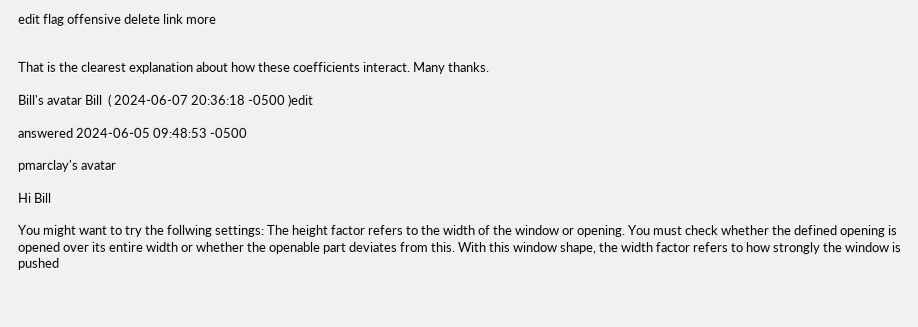edit flag offensive delete link more


That is the clearest explanation about how these coefficients interact. Many thanks.

Bill's avatar Bill  ( 2024-06-07 20:36:18 -0500 )edit

answered 2024-06-05 09:48:53 -0500

pmarclay's avatar

Hi Bill

You might want to try the follwing settings: The height factor refers to the width of the window or opening. You must check whether the defined opening is opened over its entire width or whether the openable part deviates from this. With this window shape, the width factor refers to how strongly the window is pushed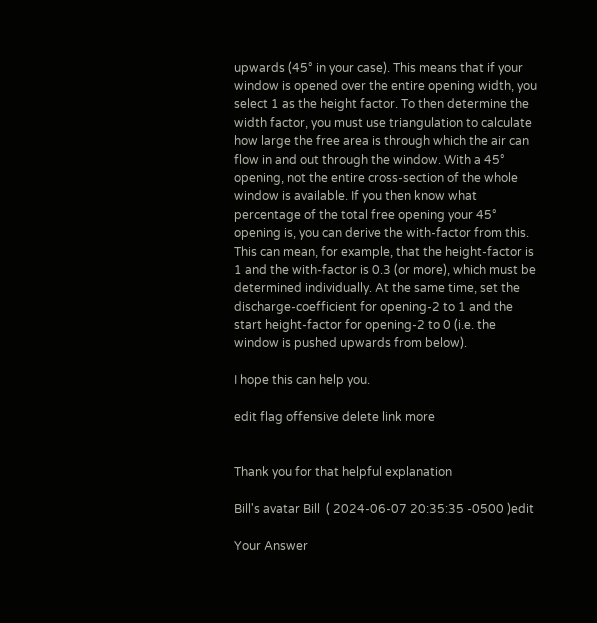upwards (45° in your case). This means that if your window is opened over the entire opening width, you select 1 as the height factor. To then determine the width factor, you must use triangulation to calculate how large the free area is through which the air can flow in and out through the window. With a 45° opening, not the entire cross-section of the whole window is available. If you then know what percentage of the total free opening your 45° opening is, you can derive the with-factor from this. This can mean, for example, that the height-factor is 1 and the with-factor is 0.3 (or more), which must be determined individually. At the same time, set the discharge-coefficient for opening-2 to 1 and the start height-factor for opening-2 to 0 (i.e. the window is pushed upwards from below).

I hope this can help you.

edit flag offensive delete link more


Thank you for that helpful explanation

Bill's avatar Bill  ( 2024-06-07 20:35:35 -0500 )edit

Your Answer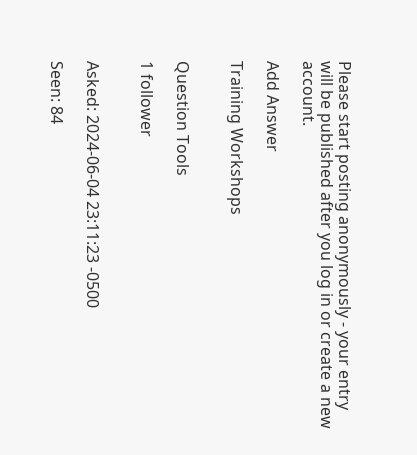Please start posting anonymously - your entry will be published after you log in or create a new account.

Add Answer

Training Workshops


Question Tools

1 follower


Asked: 2024-06-04 23:11:23 -0500

Seen: 84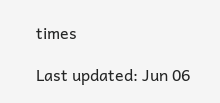times

Last updated: Jun 06